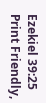Ezekiel 39:25
Print Friendly,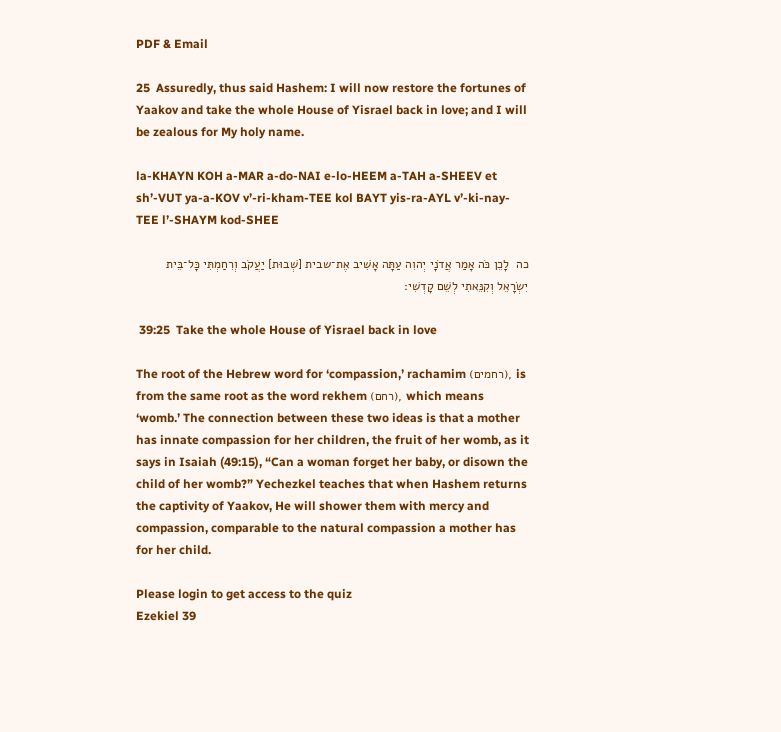PDF & Email

25  Assuredly, thus said Hashem: I will now restore the fortunes of Yaakov and take the whole House of Yisrael back in love; and I will be zealous for My holy name.

la-KHAYN KOH a-MAR a-do-NAI e-lo-HEEM a-TAH a-SHEEV et sh’-VUT ya-a-KOV v’-ri-kham-TEE kol BAYT yis-ra-AYL v’-ki-nay-TEE l’-SHAYM kod-SHEE

כה  לָכֵן כֹּה אָמַר אֲדֹנָי יְהוִה עַתָּה אָשִׁיב אֶת־שבית [שְׁבוּת] יַעֲקֹב וְרִחַמְתִּי כָּל־בֵּית יִשְׂרָאֵל וְקִנֵּאתִי לְשֵׁם קָדְשִׁי׃

 39:25  Take the whole House of Yisrael back in love

The root of the Hebrew word for ‘compassion,’ rachamim (רחמים), is from the same root as the word rekhem (רחם), which means ‘womb.’ The connection between these two ideas is that a mother has innate compassion for her children, the fruit of her womb, as it says in Isaiah (49:15), “Can a woman forget her baby, or disown the child of her womb?” Yechezkel teaches that when Hashem returns the captivity of Yaakov, He will shower them with mercy and compassion, comparable to the natural compassion a mother has for her child.

Please login to get access to the quiz
Ezekiel 39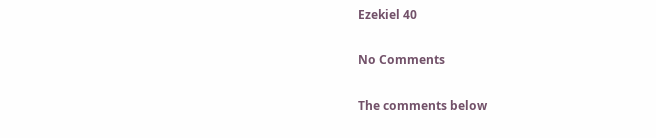Ezekiel 40

No Comments

The comments below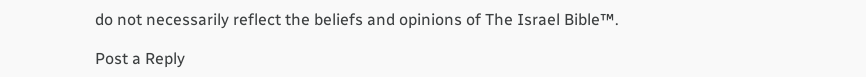do not necessarily reflect the beliefs and opinions of The Israel Bible™.

Post a Reply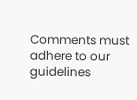Comments must adhere to our guidelines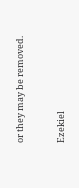or they may be removed.


Ezekiel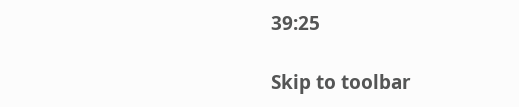39:25

Skip to toolbar